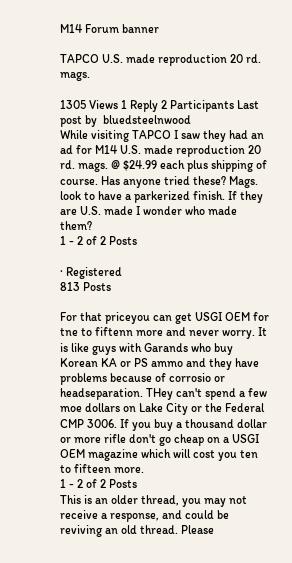M14 Forum banner

TAPCO U.S. made reproduction 20 rd. mags.

1305 Views 1 Reply 2 Participants Last post by  bluedsteelnwood
While visiting TAPCO I saw they had an ad for M14 U.S. made reproduction 20 rd. mags. @ $24.99 each plus shipping of course. Has anyone tried these? Mags. look to have a parkerized finish. If they are U.S. made I wonder who made them?
1 - 2 of 2 Posts

· Registered
813 Posts

For that priceyou can get USGI OEM for tne to fiftenn more and never worry. It is like guys with Garands who buy Korean KA or PS ammo and they have problems because of corrosio or headseparation. THey can't spend a few moe dollars on Lake City or the Federal CMP 3006. If you buy a thousand dollar or more rifle don't go cheap on a USGI OEM magazine which will cost you ten to fifteen more.
1 - 2 of 2 Posts
This is an older thread, you may not receive a response, and could be reviving an old thread. Please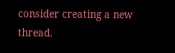consider creating a new thread.